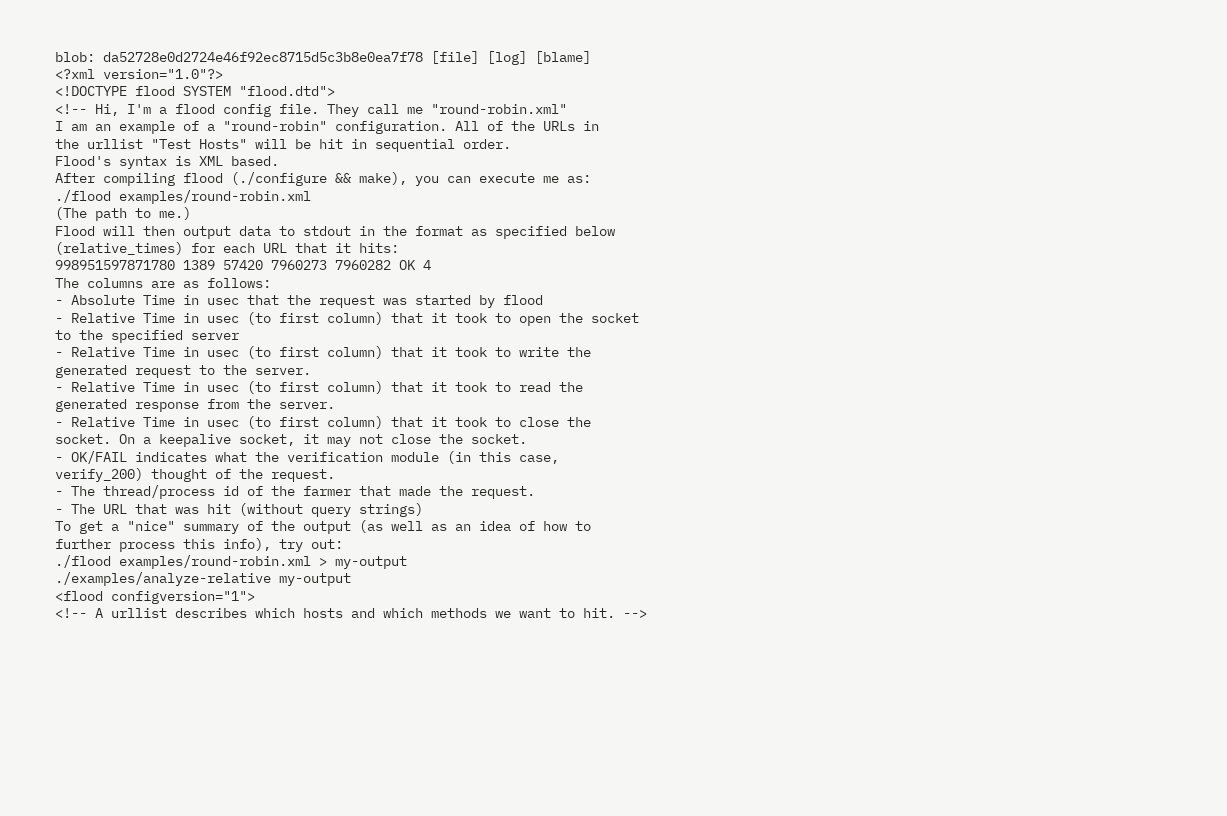blob: da52728e0d2724e46f92ec8715d5c3b8e0ea7f78 [file] [log] [blame]
<?xml version="1.0"?>
<!DOCTYPE flood SYSTEM "flood.dtd">
<!-- Hi, I'm a flood config file. They call me "round-robin.xml"
I am an example of a "round-robin" configuration. All of the URLs in
the urllist "Test Hosts" will be hit in sequential order.
Flood's syntax is XML based.
After compiling flood (./configure && make), you can execute me as:
./flood examples/round-robin.xml
(The path to me.)
Flood will then output data to stdout in the format as specified below
(relative_times) for each URL that it hits:
998951597871780 1389 57420 7960273 7960282 OK 4
The columns are as follows:
- Absolute Time in usec that the request was started by flood
- Relative Time in usec (to first column) that it took to open the socket
to the specified server
- Relative Time in usec (to first column) that it took to write the
generated request to the server.
- Relative Time in usec (to first column) that it took to read the
generated response from the server.
- Relative Time in usec (to first column) that it took to close the
socket. On a keepalive socket, it may not close the socket.
- OK/FAIL indicates what the verification module (in this case,
verify_200) thought of the request.
- The thread/process id of the farmer that made the request.
- The URL that was hit (without query strings)
To get a "nice" summary of the output (as well as an idea of how to
further process this info), try out:
./flood examples/round-robin.xml > my-output
./examples/analyze-relative my-output
<flood configversion="1">
<!-- A urllist describes which hosts and which methods we want to hit. -->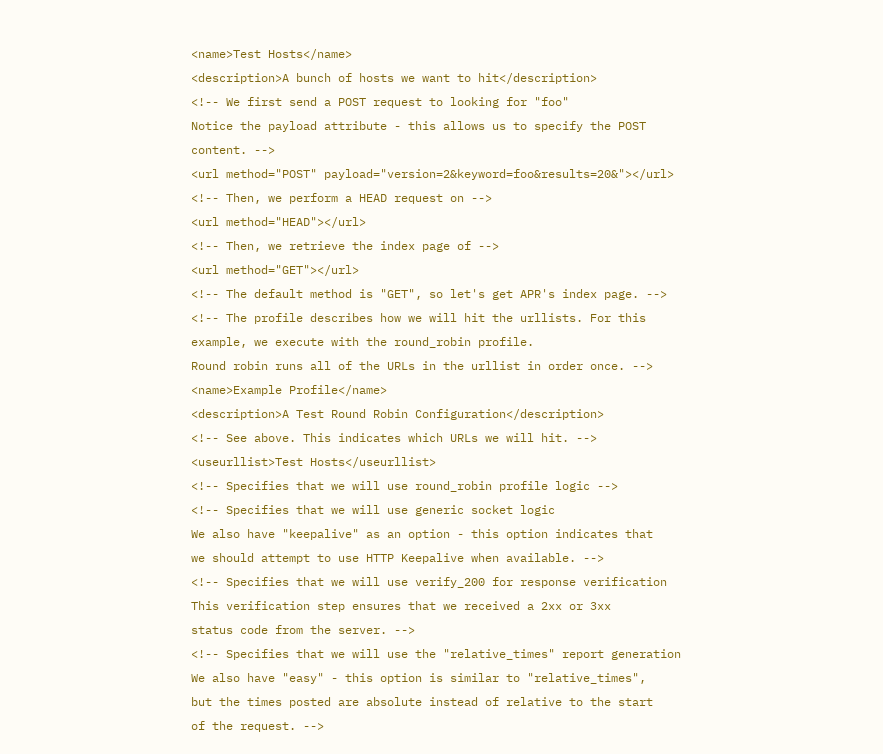<name>Test Hosts</name>
<description>A bunch of hosts we want to hit</description>
<!-- We first send a POST request to looking for "foo"
Notice the payload attribute - this allows us to specify the POST
content. -->
<url method="POST" payload="version=2&keyword=foo&results=20&"></url>
<!-- Then, we perform a HEAD request on -->
<url method="HEAD"></url>
<!-- Then, we retrieve the index page of -->
<url method="GET"></url>
<!-- The default method is "GET", so let's get APR's index page. -->
<!-- The profile describes how we will hit the urllists. For this
example, we execute with the round_robin profile.
Round robin runs all of the URLs in the urllist in order once. -->
<name>Example Profile</name>
<description>A Test Round Robin Configuration</description>
<!-- See above. This indicates which URLs we will hit. -->
<useurllist>Test Hosts</useurllist>
<!-- Specifies that we will use round_robin profile logic -->
<!-- Specifies that we will use generic socket logic
We also have "keepalive" as an option - this option indicates that
we should attempt to use HTTP Keepalive when available. -->
<!-- Specifies that we will use verify_200 for response verification
This verification step ensures that we received a 2xx or 3xx
status code from the server. -->
<!-- Specifies that we will use the "relative_times" report generation
We also have "easy" - this option is similar to "relative_times",
but the times posted are absolute instead of relative to the start
of the request. -->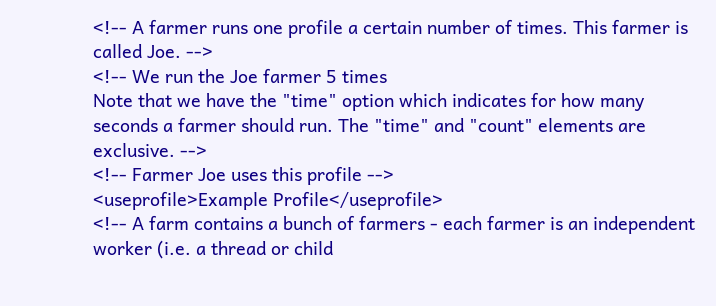<!-- A farmer runs one profile a certain number of times. This farmer is
called Joe. -->
<!-- We run the Joe farmer 5 times
Note that we have the "time" option which indicates for how many
seconds a farmer should run. The "time" and "count" elements are
exclusive. -->
<!-- Farmer Joe uses this profile -->
<useprofile>Example Profile</useprofile>
<!-- A farm contains a bunch of farmers - each farmer is an independent
worker (i.e. a thread or child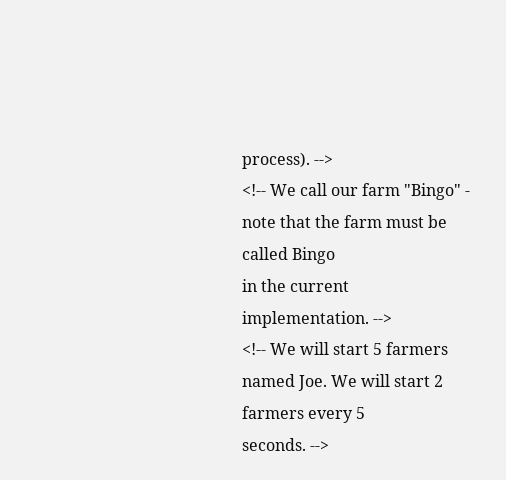process). -->
<!-- We call our farm "Bingo" - note that the farm must be called Bingo
in the current implementation. -->
<!-- We will start 5 farmers named Joe. We will start 2 farmers every 5
seconds. -->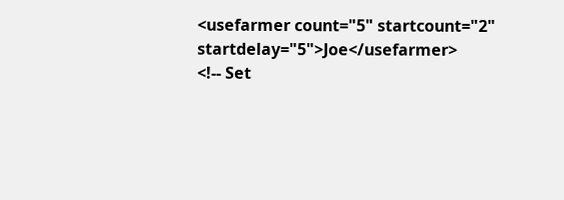<usefarmer count="5" startcount="2" startdelay="5">Joe</usefarmer>
<!-- Set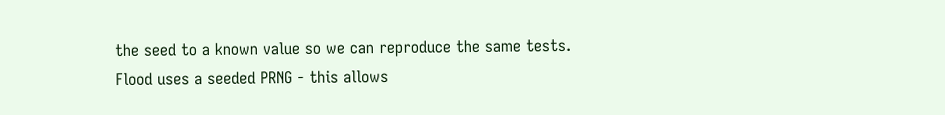the seed to a known value so we can reproduce the same tests.
Flood uses a seeded PRNG - this allows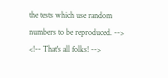the tests which use random
numbers to be reproduced. -->
<!-- That's all folks! -->